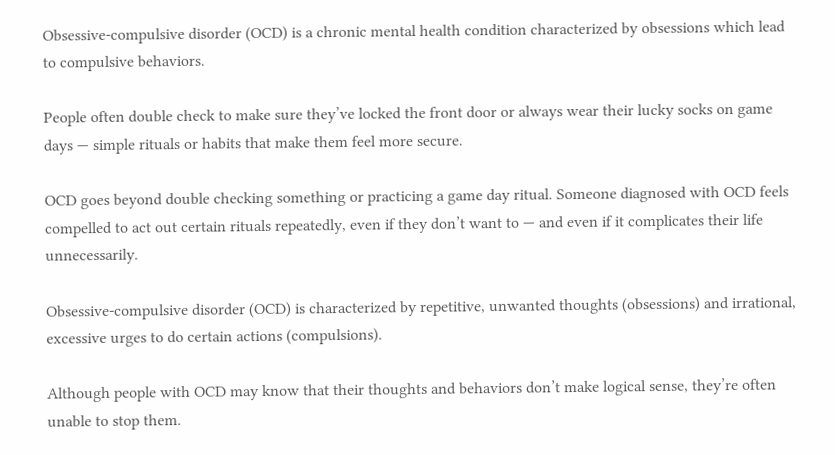Obsessive-compulsive disorder (OCD) is a chronic mental health condition characterized by obsessions which lead to compulsive behaviors.

People often double check to make sure they’ve locked the front door or always wear their lucky socks on game days — simple rituals or habits that make them feel more secure.

OCD goes beyond double checking something or practicing a game day ritual. Someone diagnosed with OCD feels compelled to act out certain rituals repeatedly, even if they don’t want to — and even if it complicates their life unnecessarily.

Obsessive-compulsive disorder (OCD) is characterized by repetitive, unwanted thoughts (obsessions) and irrational, excessive urges to do certain actions (compulsions).

Although people with OCD may know that their thoughts and behaviors don’t make logical sense, they’re often unable to stop them.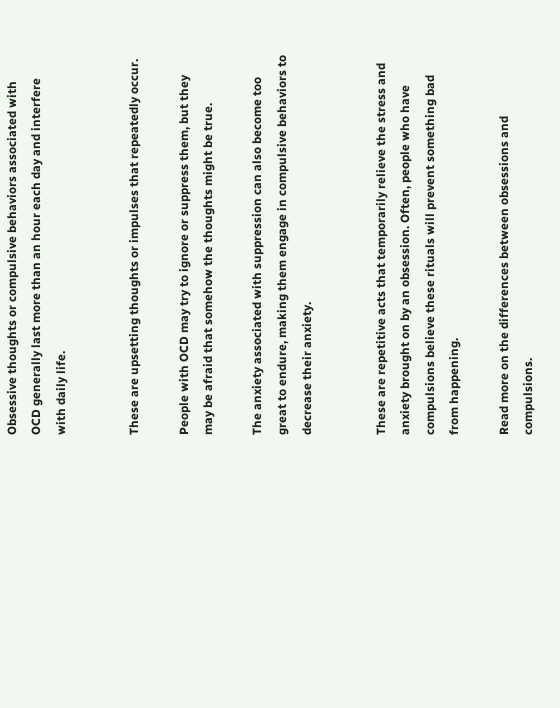Obsessive thoughts or compulsive behaviors associated with OCD generally last more than an hour each day and interfere with daily life.


These are upsetting thoughts or impulses that repeatedly occur.

People with OCD may try to ignore or suppress them, but they may be afraid that somehow the thoughts might be true.

The anxiety associated with suppression can also become too great to endure, making them engage in compulsive behaviors to decrease their anxiety.


These are repetitive acts that temporarily relieve the stress and anxiety brought on by an obsession. Often, people who have compulsions believe these rituals will prevent something bad from happening.

Read more on the differences between obsessions and compulsions.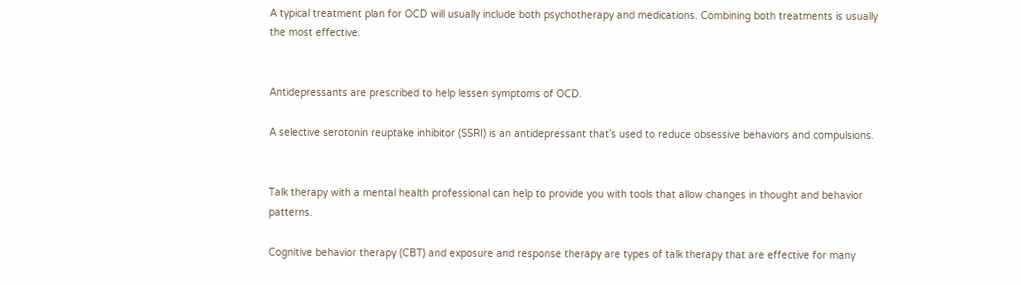A typical treatment plan for OCD will usually include both psychotherapy and medications. Combining both treatments is usually the most effective.


Antidepressants are prescribed to help lessen symptoms of OCD.

A selective serotonin reuptake inhibitor (SSRI) is an antidepressant that’s used to reduce obsessive behaviors and compulsions.


Talk therapy with a mental health professional can help to provide you with tools that allow changes in thought and behavior patterns.

Cognitive behavior therapy (CBT) and exposure and response therapy are types of talk therapy that are effective for many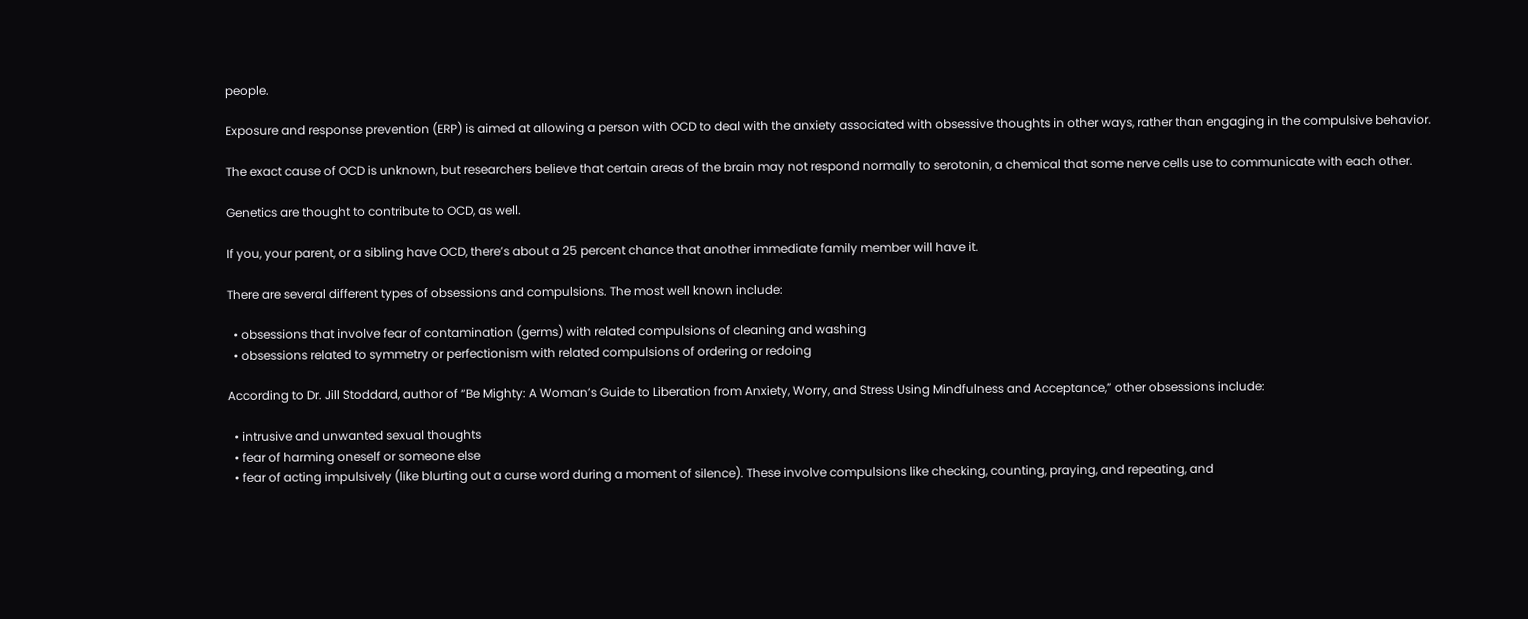people.

Exposure and response prevention (ERP) is aimed at allowing a person with OCD to deal with the anxiety associated with obsessive thoughts in other ways, rather than engaging in the compulsive behavior.

The exact cause of OCD is unknown, but researchers believe that certain areas of the brain may not respond normally to serotonin, a chemical that some nerve cells use to communicate with each other.

Genetics are thought to contribute to OCD, as well.

If you, your parent, or a sibling have OCD, there’s about a 25 percent chance that another immediate family member will have it.

There are several different types of obsessions and compulsions. The most well known include:

  • obsessions that involve fear of contamination (germs) with related compulsions of cleaning and washing
  • obsessions related to symmetry or perfectionism with related compulsions of ordering or redoing

According to Dr. Jill Stoddard, author of “Be Mighty: A Woman’s Guide to Liberation from Anxiety, Worry, and Stress Using Mindfulness and Acceptance,” other obsessions include:

  • intrusive and unwanted sexual thoughts
  • fear of harming oneself or someone else
  • fear of acting impulsively (like blurting out a curse word during a moment of silence). These involve compulsions like checking, counting, praying, and repeating, and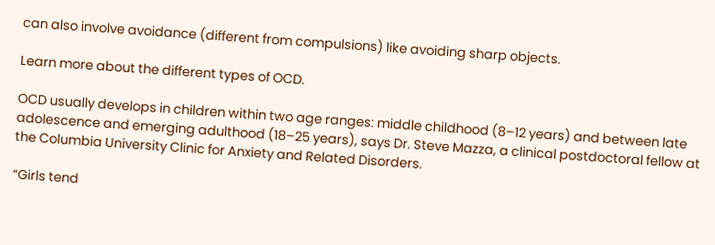can also involve avoidance (different from compulsions) like avoiding sharp objects.

Learn more about the different types of OCD.

OCD usually develops in children within two age ranges: middle childhood (8–12 years) and between late adolescence and emerging adulthood (18–25 years), says Dr. Steve Mazza, a clinical postdoctoral fellow at the Columbia University Clinic for Anxiety and Related Disorders.

“Girls tend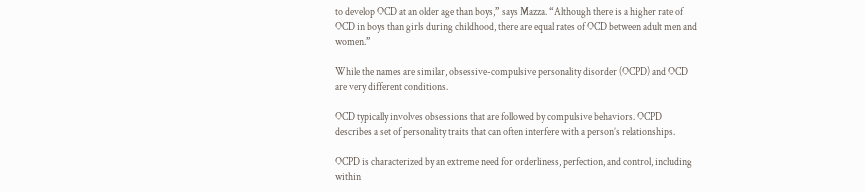to develop OCD at an older age than boys,” says Mazza. “Although there is a higher rate of OCD in boys than girls during childhood, there are equal rates of OCD between adult men and women.”

While the names are similar, obsessive-compulsive personality disorder (OCPD) and OCD are very different conditions.

OCD typically involves obsessions that are followed by compulsive behaviors. OCPD describes a set of personality traits that can often interfere with a person’s relationships.

OCPD is characterized by an extreme need for orderliness, perfection, and control, including within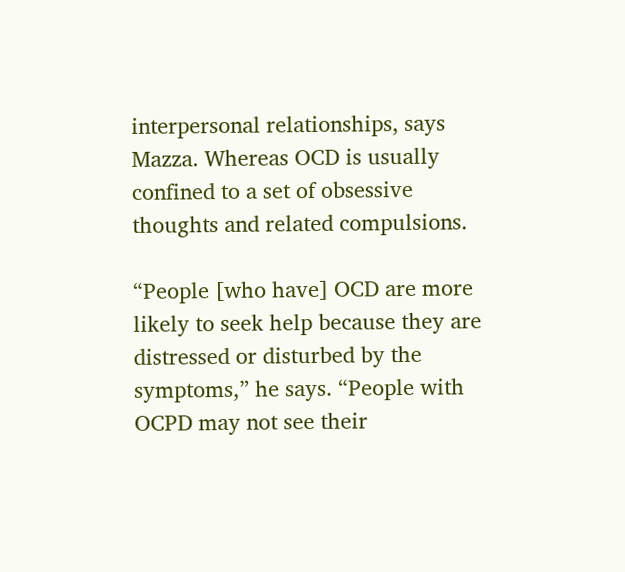interpersonal relationships, says Mazza. Whereas OCD is usually confined to a set of obsessive thoughts and related compulsions.

“People [who have] OCD are more likely to seek help because they are distressed or disturbed by the symptoms,” he says. “People with OCPD may not see their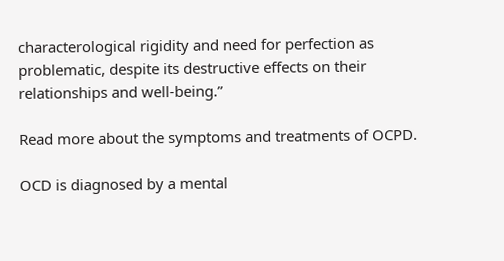characterological rigidity and need for perfection as problematic, despite its destructive effects on their relationships and well-being.”

Read more about the symptoms and treatments of OCPD.

OCD is diagnosed by a mental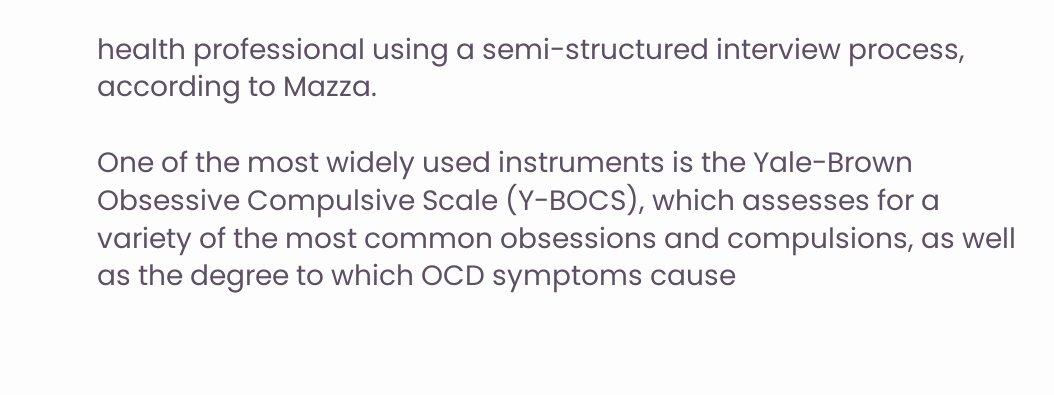health professional using a semi-structured interview process, according to Mazza.

One of the most widely used instruments is the Yale-Brown Obsessive Compulsive Scale (Y-BOCS), which assesses for a variety of the most common obsessions and compulsions, as well as the degree to which OCD symptoms cause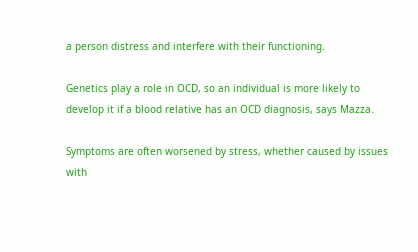a person distress and interfere with their functioning.

Genetics play a role in OCD, so an individual is more likely to develop it if a blood relative has an OCD diagnosis, says Mazza.

Symptoms are often worsened by stress, whether caused by issues with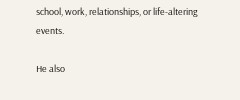school, work, relationships, or life-altering events.

He also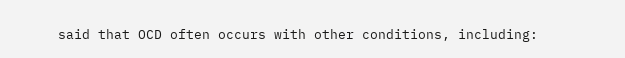said that OCD often occurs with other conditions, including: